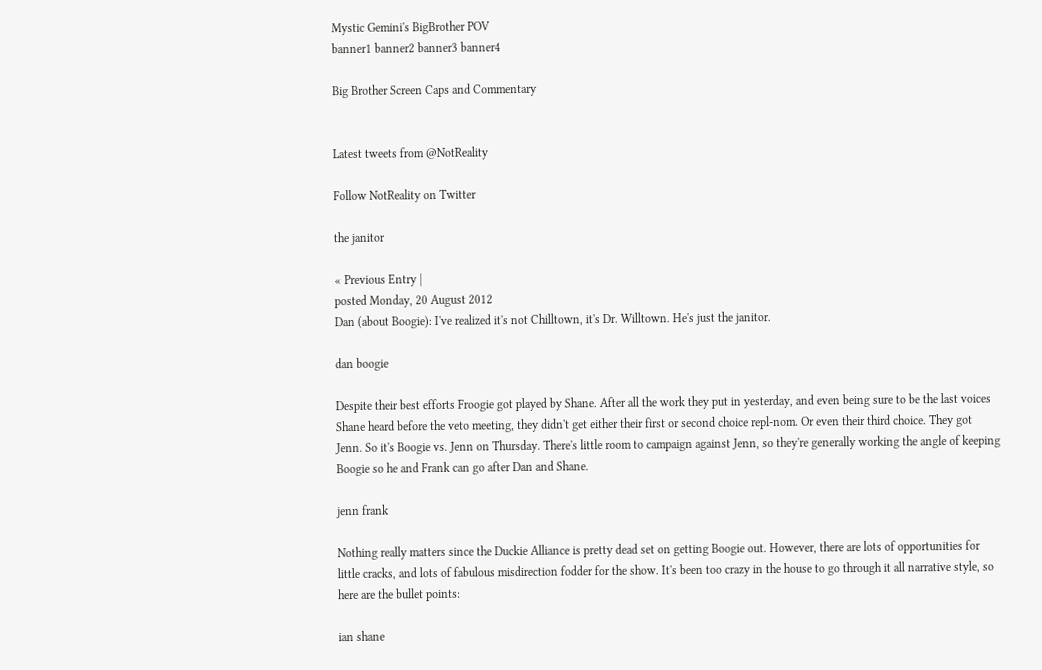Mystic Gemini's BigBrother POV
banner1 banner2 banner3 banner4

Big Brother Screen Caps and Commentary


Latest tweets from @NotReality

Follow NotReality on Twitter

the janitor

« Previous Entry |
posted Monday, 20 August 2012
Dan (about Boogie): I've realized it's not Chilltown, it's Dr. Willtown. He's just the janitor.

dan boogie

Despite their best efforts Froogie got played by Shane. After all the work they put in yesterday, and even being sure to be the last voices Shane heard before the veto meeting, they didn't get either their first or second choice repl-nom. Or even their third choice. They got Jenn. So it's Boogie vs. Jenn on Thursday. There's little room to campaign against Jenn, so they're generally working the angle of keeping Boogie so he and Frank can go after Dan and Shane.

jenn frank

Nothing really matters since the Duckie Alliance is pretty dead set on getting Boogie out. However, there are lots of opportunities for little cracks, and lots of fabulous misdirection fodder for the show. It's been too crazy in the house to go through it all narrative style, so here are the bullet points:

ian shane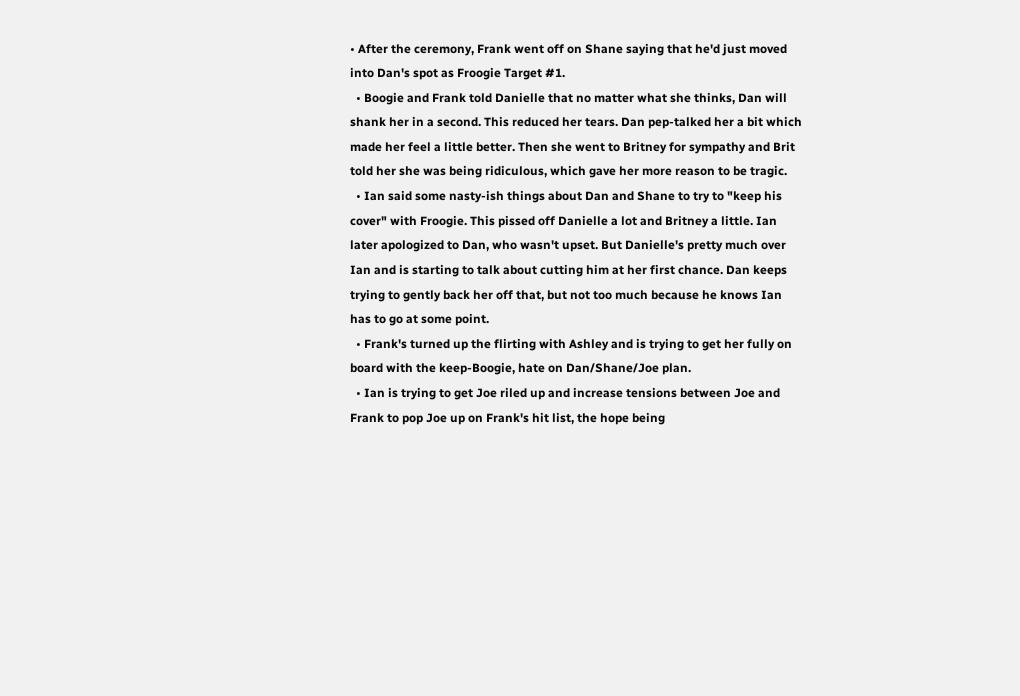• After the ceremony, Frank went off on Shane saying that he'd just moved into Dan's spot as Froogie Target #1.
  • Boogie and Frank told Danielle that no matter what she thinks, Dan will shank her in a second. This reduced her tears. Dan pep-talked her a bit which made her feel a little better. Then she went to Britney for sympathy and Brit told her she was being ridiculous, which gave her more reason to be tragic.
  • Ian said some nasty-ish things about Dan and Shane to try to "keep his cover" with Froogie. This pissed off Danielle a lot and Britney a little. Ian later apologized to Dan, who wasn't upset. But Danielle's pretty much over Ian and is starting to talk about cutting him at her first chance. Dan keeps trying to gently back her off that, but not too much because he knows Ian has to go at some point.
  • Frank's turned up the flirting with Ashley and is trying to get her fully on board with the keep-Boogie, hate on Dan/Shane/Joe plan.
  • Ian is trying to get Joe riled up and increase tensions between Joe and Frank to pop Joe up on Frank's hit list, the hope being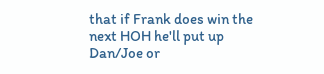that if Frank does win the next HOH he'll put up Dan/Joe or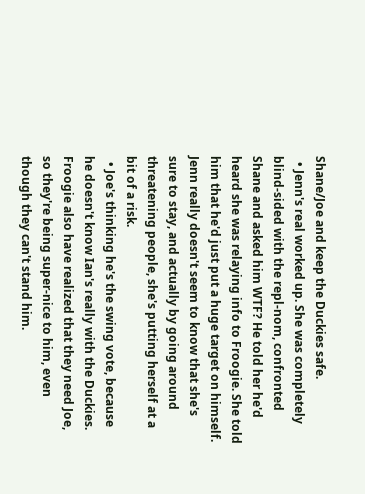Shane/Joe and keep the Duckies safe.
  • Jenn's real worked up. She was completely blind-sided with the repl-nom, confronted Shane and asked him WTF? He told her he'd heard she was relaying info to Froogie. She told him that he'd just put a huge target on himself. Jenn really doesn't seem to know that she's sure to stay, and actually by going around threatening people, she's putting herself at a bit of a risk.
  • Joe's thinking he's the swing vote, because he doesn't know Ian's really with the Duckies. Froogie also have realized that they need Joe, so they're being super-nice to him, even though they can't stand him.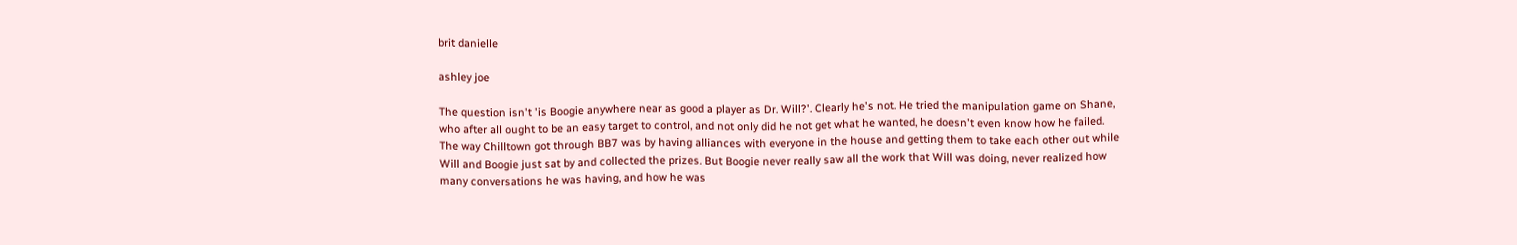brit danielle

ashley joe

The question isn't 'is Boogie anywhere near as good a player as Dr. Will?'. Clearly he's not. He tried the manipulation game on Shane, who after all ought to be an easy target to control, and not only did he not get what he wanted, he doesn't even know how he failed. The way Chilltown got through BB7 was by having alliances with everyone in the house and getting them to take each other out while Will and Boogie just sat by and collected the prizes. But Boogie never really saw all the work that Will was doing, never realized how many conversations he was having, and how he was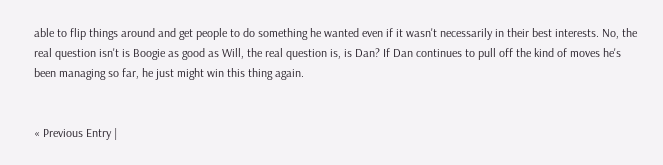able to flip things around and get people to do something he wanted even if it wasn't necessarily in their best interests. No, the real question isn't is Boogie as good as Will, the real question is, is Dan? If Dan continues to pull off the kind of moves he's been managing so far, he just might win this thing again.


« Previous Entry |